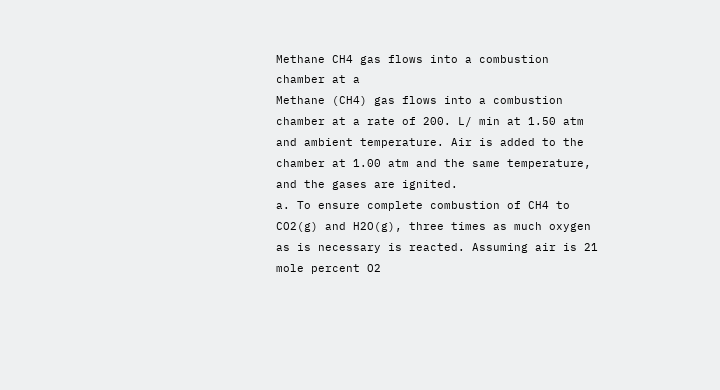Methane CH4 gas flows into a combustion chamber at a
Methane (CH4) gas flows into a combustion chamber at a rate of 200. L/ min at 1.50 atm and ambient temperature. Air is added to the chamber at 1.00 atm and the same temperature, and the gases are ignited.
a. To ensure complete combustion of CH4 to CO2(g) and H2O(g), three times as much oxygen as is necessary is reacted. Assuming air is 21 mole percent O2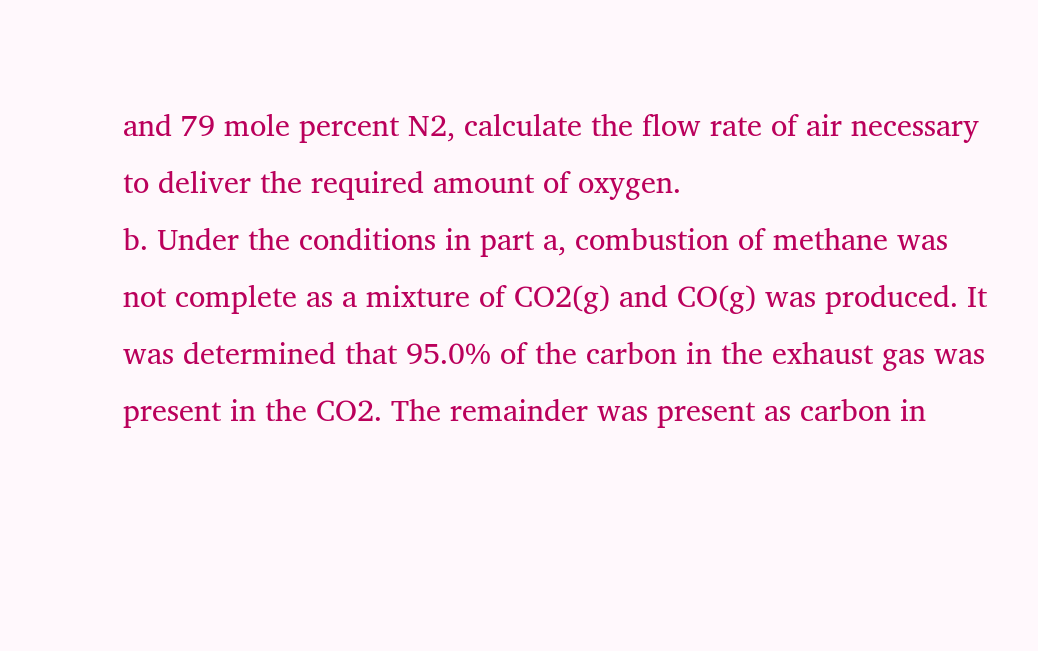and 79 mole percent N2, calculate the flow rate of air necessary to deliver the required amount of oxygen.
b. Under the conditions in part a, combustion of methane was not complete as a mixture of CO2(g) and CO(g) was produced. It was determined that 95.0% of the carbon in the exhaust gas was present in the CO2. The remainder was present as carbon in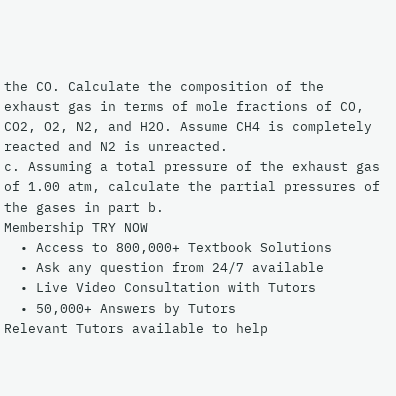the CO. Calculate the composition of the exhaust gas in terms of mole fractions of CO, CO2, O2, N2, and H2O. Assume CH4 is completely reacted and N2 is unreacted.
c. Assuming a total pressure of the exhaust gas of 1.00 atm, calculate the partial pressures of the gases in part b.
Membership TRY NOW
  • Access to 800,000+ Textbook Solutions
  • Ask any question from 24/7 available
  • Live Video Consultation with Tutors
  • 50,000+ Answers by Tutors
Relevant Tutors available to help